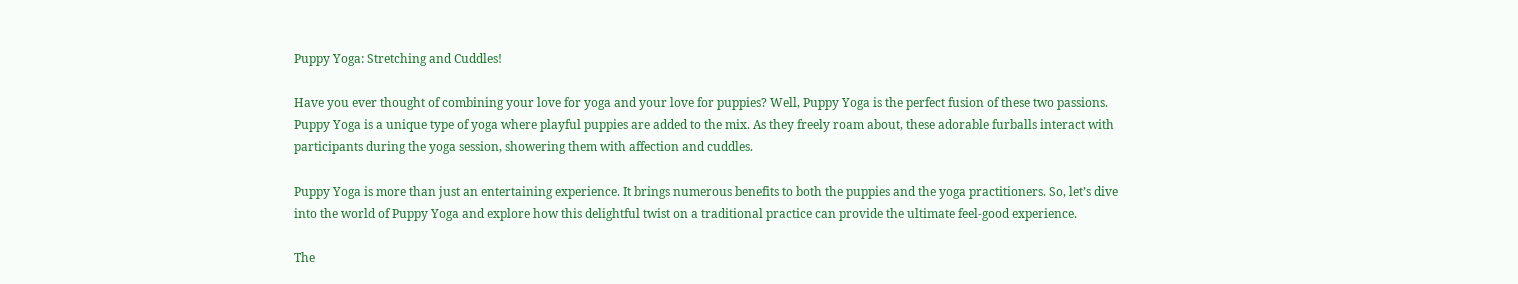Puppy Yoga: Stretching and Cuddles!

Have you ever thought of combining your love for yoga and your love for puppies? Well, Puppy Yoga is the perfect fusion of these two passions. Puppy Yoga is a unique type of yoga where playful puppies are added to the mix. As they freely roam about, these adorable furballs interact with participants during the yoga session, showering them with affection and cuddles.

Puppy Yoga is more than just an entertaining experience. It brings numerous benefits to both the puppies and the yoga practitioners. So, let’s dive into the world of Puppy Yoga and explore how this delightful twist on a traditional practice can provide the ultimate feel-good experience.

The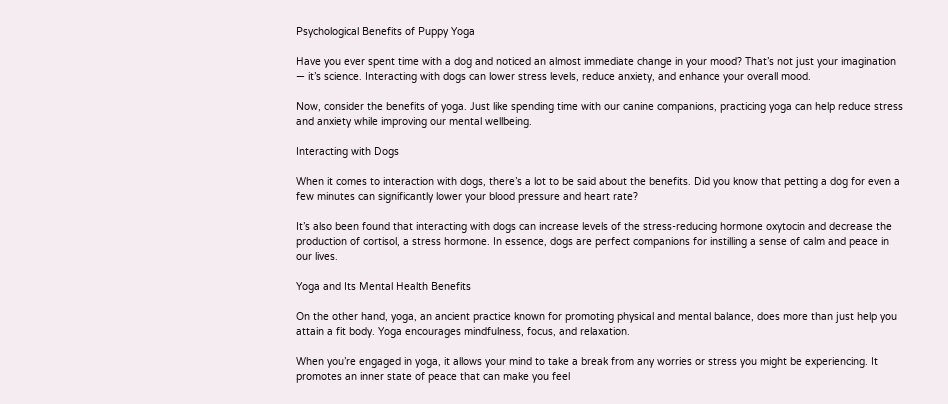Psychological Benefits of Puppy Yoga

Have you ever spent time with a dog and noticed an almost immediate change in your mood? That’s not just your imagination — it’s science. Interacting with dogs can lower stress levels, reduce anxiety, and enhance your overall mood.

Now, consider the benefits of yoga. Just like spending time with our canine companions, practicing yoga can help reduce stress and anxiety while improving our mental wellbeing.

Interacting with Dogs

When it comes to interaction with dogs, there’s a lot to be said about the benefits. Did you know that petting a dog for even a few minutes can significantly lower your blood pressure and heart rate?

It’s also been found that interacting with dogs can increase levels of the stress-reducing hormone oxytocin and decrease the production of cortisol, a stress hormone. In essence, dogs are perfect companions for instilling a sense of calm and peace in our lives.

Yoga and Its Mental Health Benefits

On the other hand, yoga, an ancient practice known for promoting physical and mental balance, does more than just help you attain a fit body. Yoga encourages mindfulness, focus, and relaxation.

When you’re engaged in yoga, it allows your mind to take a break from any worries or stress you might be experiencing. It promotes an inner state of peace that can make you feel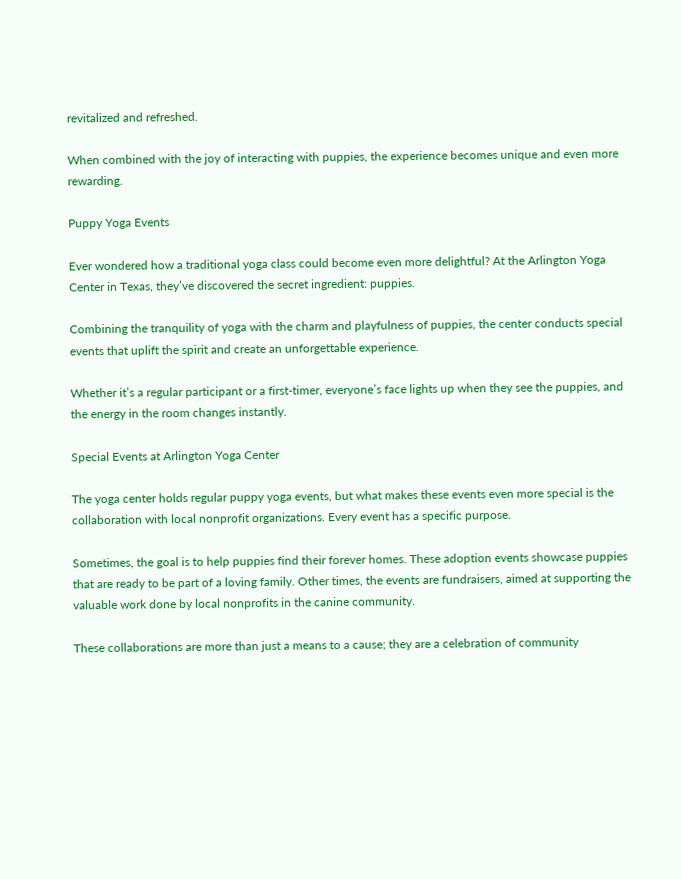revitalized and refreshed.

When combined with the joy of interacting with puppies, the experience becomes unique and even more rewarding.

Puppy Yoga Events

Ever wondered how a traditional yoga class could become even more delightful? At the Arlington Yoga Center in Texas, they’ve discovered the secret ingredient: puppies.

Combining the tranquility of yoga with the charm and playfulness of puppies, the center conducts special events that uplift the spirit and create an unforgettable experience.

Whether it’s a regular participant or a first-timer, everyone’s face lights up when they see the puppies, and the energy in the room changes instantly.

Special Events at Arlington Yoga Center

The yoga center holds regular puppy yoga events, but what makes these events even more special is the collaboration with local nonprofit organizations. Every event has a specific purpose.

Sometimes, the goal is to help puppies find their forever homes. These adoption events showcase puppies that are ready to be part of a loving family. Other times, the events are fundraisers, aimed at supporting the valuable work done by local nonprofits in the canine community.

These collaborations are more than just a means to a cause; they are a celebration of community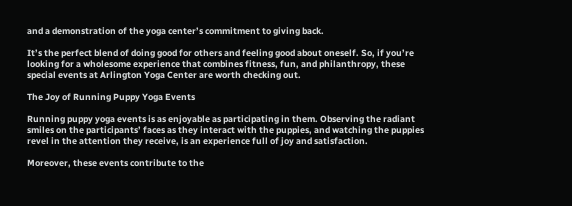and a demonstration of the yoga center’s commitment to giving back.

It’s the perfect blend of doing good for others and feeling good about oneself. So, if you’re looking for a wholesome experience that combines fitness, fun, and philanthropy, these special events at Arlington Yoga Center are worth checking out.

The Joy of Running Puppy Yoga Events

Running puppy yoga events is as enjoyable as participating in them. Observing the radiant smiles on the participants’ faces as they interact with the puppies, and watching the puppies revel in the attention they receive, is an experience full of joy and satisfaction.

Moreover, these events contribute to the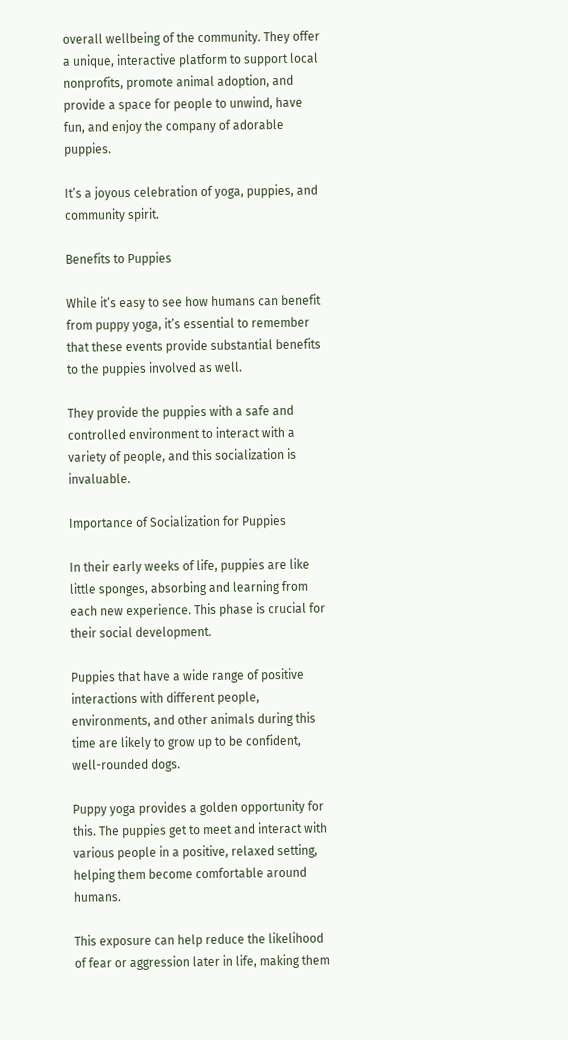overall wellbeing of the community. They offer a unique, interactive platform to support local nonprofits, promote animal adoption, and provide a space for people to unwind, have fun, and enjoy the company of adorable puppies.

It’s a joyous celebration of yoga, puppies, and community spirit.

Benefits to Puppies

While it’s easy to see how humans can benefit from puppy yoga, it’s essential to remember that these events provide substantial benefits to the puppies involved as well.

They provide the puppies with a safe and controlled environment to interact with a variety of people, and this socialization is invaluable.

Importance of Socialization for Puppies

In their early weeks of life, puppies are like little sponges, absorbing and learning from each new experience. This phase is crucial for their social development.

Puppies that have a wide range of positive interactions with different people, environments, and other animals during this time are likely to grow up to be confident, well-rounded dogs.

Puppy yoga provides a golden opportunity for this. The puppies get to meet and interact with various people in a positive, relaxed setting, helping them become comfortable around humans.

This exposure can help reduce the likelihood of fear or aggression later in life, making them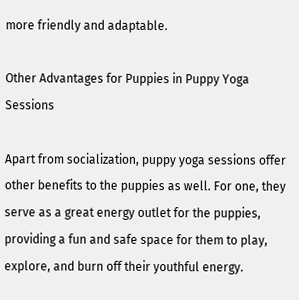more friendly and adaptable.

Other Advantages for Puppies in Puppy Yoga Sessions

Apart from socialization, puppy yoga sessions offer other benefits to the puppies as well. For one, they serve as a great energy outlet for the puppies, providing a fun and safe space for them to play, explore, and burn off their youthful energy.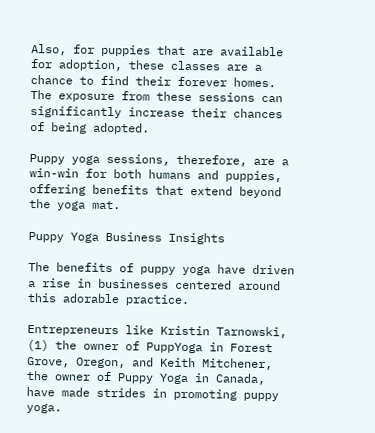Also, for puppies that are available for adoption, these classes are a chance to find their forever homes. The exposure from these sessions can significantly increase their chances of being adopted.

Puppy yoga sessions, therefore, are a win-win for both humans and puppies, offering benefits that extend beyond the yoga mat.

Puppy Yoga Business Insights

The benefits of puppy yoga have driven a rise in businesses centered around this adorable practice.

Entrepreneurs like Kristin Tarnowski, (1) the owner of PuppYoga in Forest Grove, Oregon, and Keith Mitchener, the owner of Puppy Yoga in Canada, have made strides in promoting puppy yoga.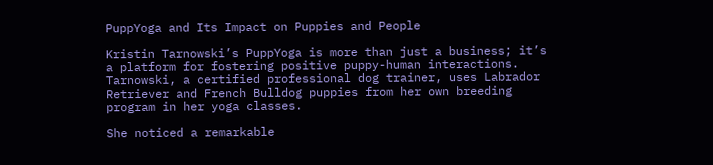PuppYoga and Its Impact on Puppies and People

Kristin Tarnowski’s PuppYoga is more than just a business; it’s a platform for fostering positive puppy-human interactions. Tarnowski, a certified professional dog trainer, uses Labrador Retriever and French Bulldog puppies from her own breeding program in her yoga classes.

She noticed a remarkable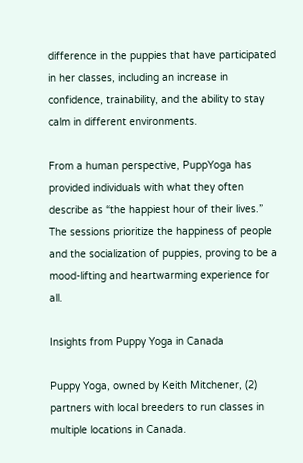difference in the puppies that have participated in her classes, including an increase in confidence, trainability, and the ability to stay calm in different environments.

From a human perspective, PuppYoga has provided individuals with what they often describe as “the happiest hour of their lives.” The sessions prioritize the happiness of people and the socialization of puppies, proving to be a mood-lifting and heartwarming experience for all.

Insights from Puppy Yoga in Canada

Puppy Yoga, owned by Keith Mitchener, (2) partners with local breeders to run classes in multiple locations in Canada.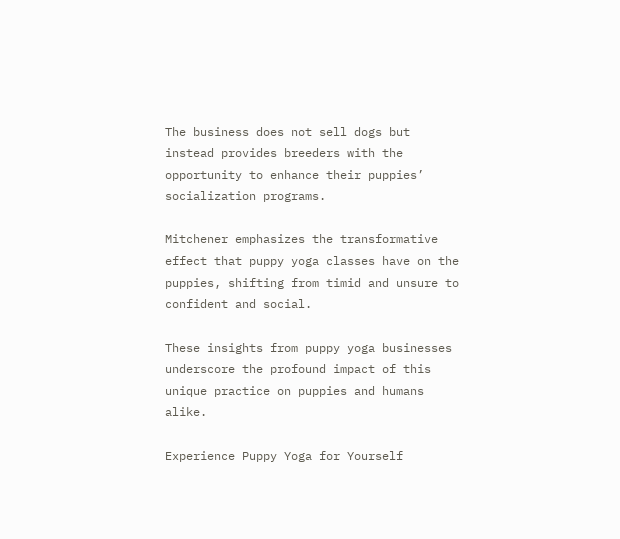The business does not sell dogs but instead provides breeders with the opportunity to enhance their puppies’ socialization programs.

Mitchener emphasizes the transformative effect that puppy yoga classes have on the puppies, shifting from timid and unsure to confident and social.

These insights from puppy yoga businesses underscore the profound impact of this unique practice on puppies and humans alike.

Experience Puppy Yoga for Yourself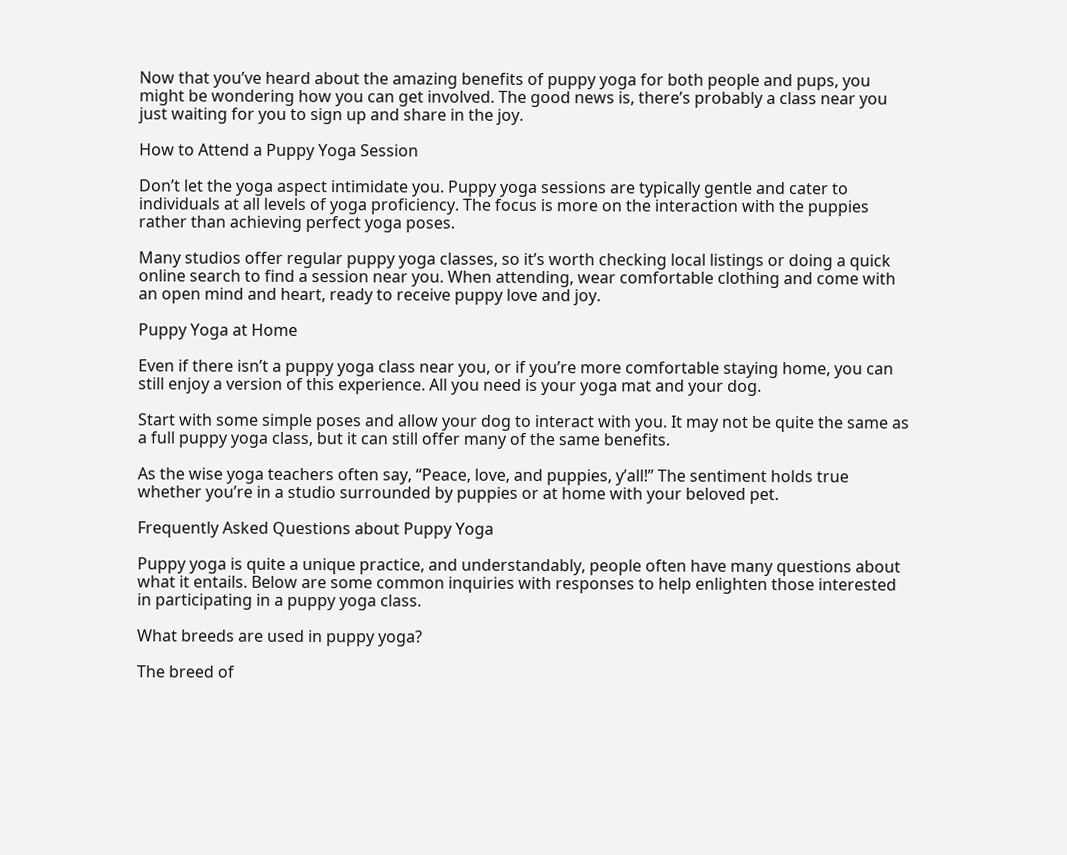Now that you’ve heard about the amazing benefits of puppy yoga for both people and pups, you might be wondering how you can get involved. The good news is, there’s probably a class near you just waiting for you to sign up and share in the joy.

How to Attend a Puppy Yoga Session

Don’t let the yoga aspect intimidate you. Puppy yoga sessions are typically gentle and cater to individuals at all levels of yoga proficiency. The focus is more on the interaction with the puppies rather than achieving perfect yoga poses.

Many studios offer regular puppy yoga classes, so it’s worth checking local listings or doing a quick online search to find a session near you. When attending, wear comfortable clothing and come with an open mind and heart, ready to receive puppy love and joy.

Puppy Yoga at Home

Even if there isn’t a puppy yoga class near you, or if you’re more comfortable staying home, you can still enjoy a version of this experience. All you need is your yoga mat and your dog.

Start with some simple poses and allow your dog to interact with you. It may not be quite the same as a full puppy yoga class, but it can still offer many of the same benefits.

As the wise yoga teachers often say, “Peace, love, and puppies, y’all!” The sentiment holds true whether you’re in a studio surrounded by puppies or at home with your beloved pet.

Frequently Asked Questions about Puppy Yoga

Puppy yoga is quite a unique practice, and understandably, people often have many questions about what it entails. Below are some common inquiries with responses to help enlighten those interested in participating in a puppy yoga class.

What breeds are used in puppy yoga?

The breed of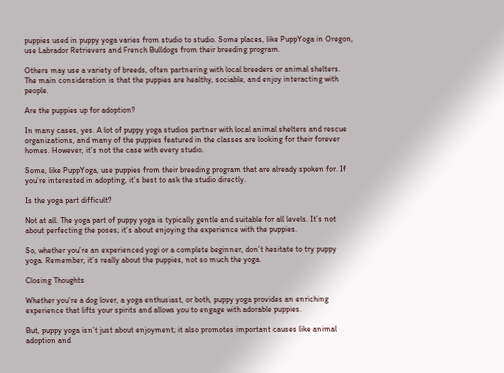puppies used in puppy yoga varies from studio to studio. Some places, like PuppYoga in Oregon, use Labrador Retrievers and French Bulldogs from their breeding program.

Others may use a variety of breeds, often partnering with local breeders or animal shelters. The main consideration is that the puppies are healthy, sociable, and enjoy interacting with people.

Are the puppies up for adoption?

In many cases, yes. A lot of puppy yoga studios partner with local animal shelters and rescue organizations, and many of the puppies featured in the classes are looking for their forever homes. However, it’s not the case with every studio.

Some, like PuppYoga, use puppies from their breeding program that are already spoken for. If you’re interested in adopting, it’s best to ask the studio directly.

Is the yoga part difficult?

Not at all. The yoga part of puppy yoga is typically gentle and suitable for all levels. It’s not about perfecting the poses; it’s about enjoying the experience with the puppies.

So, whether you’re an experienced yogi or a complete beginner, don’t hesitate to try puppy yoga. Remember, it’s really about the puppies, not so much the yoga.

Closing Thoughts

Whether you’re a dog lover, a yoga enthusiast, or both, puppy yoga provides an enriching experience that lifts your spirits and allows you to engage with adorable puppies.

But, puppy yoga isn’t just about enjoyment; it also promotes important causes like animal adoption and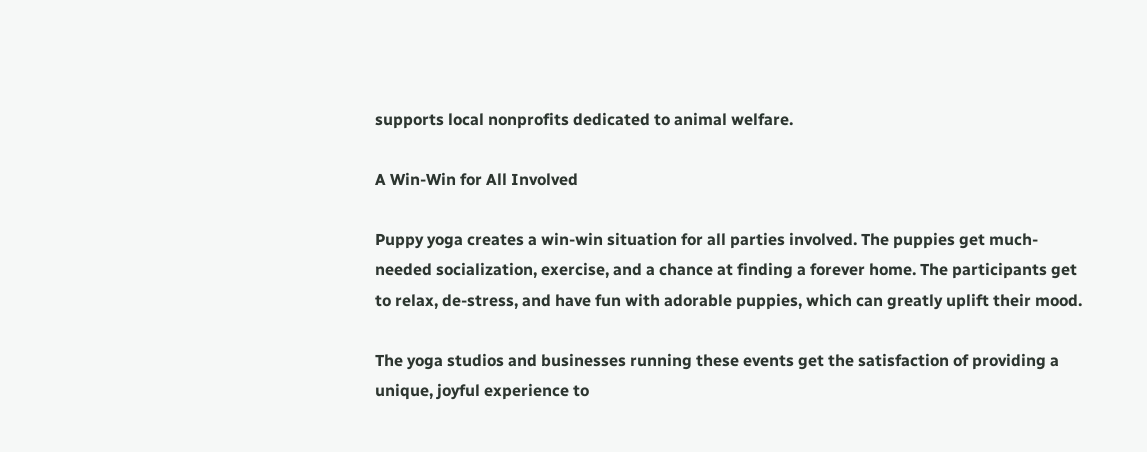supports local nonprofits dedicated to animal welfare.

A Win-Win for All Involved

Puppy yoga creates a win-win situation for all parties involved. The puppies get much-needed socialization, exercise, and a chance at finding a forever home. The participants get to relax, de-stress, and have fun with adorable puppies, which can greatly uplift their mood.

The yoga studios and businesses running these events get the satisfaction of providing a unique, joyful experience to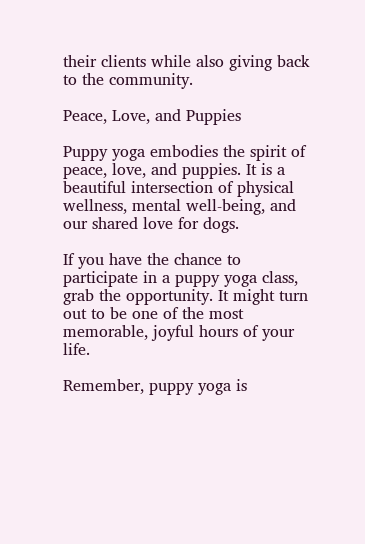their clients while also giving back to the community.

Peace, Love, and Puppies

Puppy yoga embodies the spirit of peace, love, and puppies. It is a beautiful intersection of physical wellness, mental well-being, and our shared love for dogs.

If you have the chance to participate in a puppy yoga class, grab the opportunity. It might turn out to be one of the most memorable, joyful hours of your life.

Remember, puppy yoga is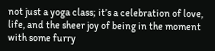not just a yoga class; it’s a celebration of love, life, and the sheer joy of being in the moment with some furry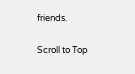friends.

Scroll to Top